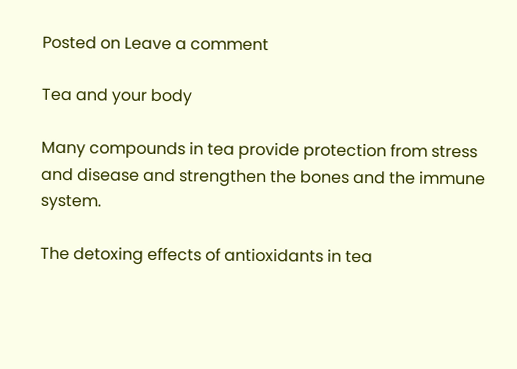Posted on Leave a comment

Tea and your body

Many compounds in tea provide protection from stress and disease and strengthen the bones and the immune system.

The detoxing effects of antioxidants in tea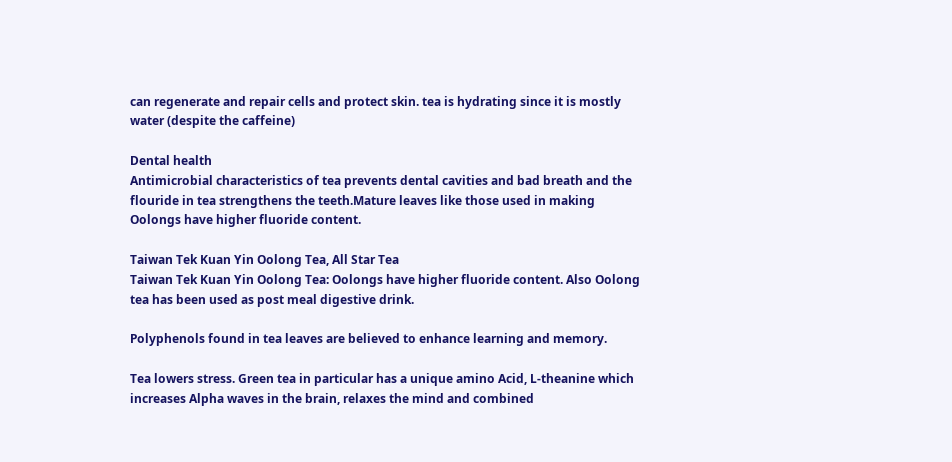can regenerate and repair cells and protect skin. tea is hydrating since it is mostly water (despite the caffeine)

Dental health
Antimicrobial characteristics of tea prevents dental cavities and bad breath and the flouride in tea strengthens the teeth.Mature leaves like those used in making Oolongs have higher fluoride content.

Taiwan Tek Kuan Yin Oolong Tea, All Star Tea
Taiwan Tek Kuan Yin Oolong Tea: Oolongs have higher fluoride content. Also Oolong tea has been used as post meal digestive drink.

Polyphenols found in tea leaves are believed to enhance learning and memory.

Tea lowers stress. Green tea in particular has a unique amino Acid, L-theanine which increases Alpha waves in the brain, relaxes the mind and combined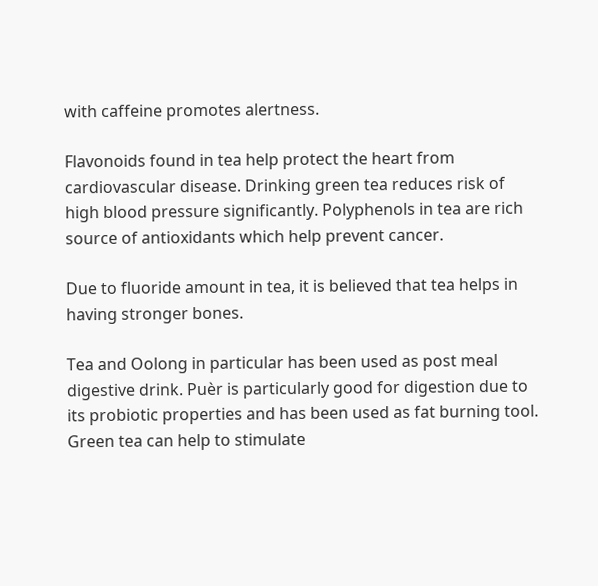with caffeine promotes alertness.

Flavonoids found in tea help protect the heart from cardiovascular disease. Drinking green tea reduces risk of high blood pressure significantly. Polyphenols in tea are rich source of antioxidants which help prevent cancer.

Due to fluoride amount in tea, it is believed that tea helps in having stronger bones.

Tea and Oolong in particular has been used as post meal digestive drink. Puèr is particularly good for digestion due to its probiotic properties and has been used as fat burning tool. Green tea can help to stimulate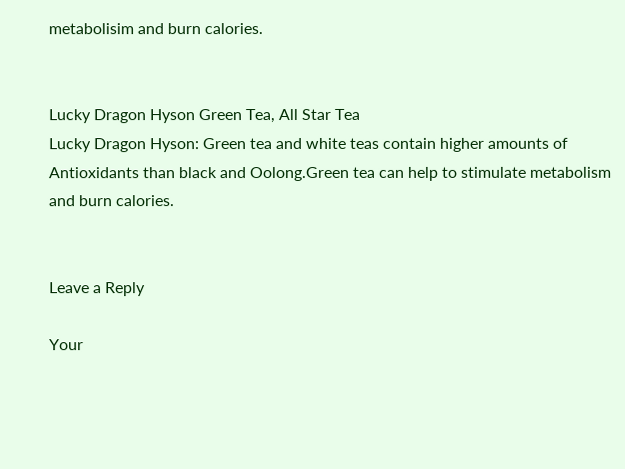metabolisim and burn calories.


Lucky Dragon Hyson Green Tea, All Star Tea
Lucky Dragon Hyson: Green tea and white teas contain higher amounts of Antioxidants than black and Oolong.Green tea can help to stimulate metabolism and burn calories.


Leave a Reply

Your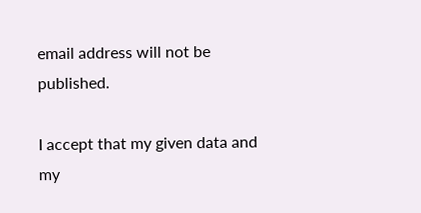email address will not be published.

I accept that my given data and my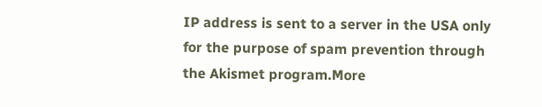IP address is sent to a server in the USA only for the purpose of spam prevention through the Akismet program.More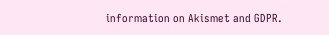information on Akismet and GDPR.